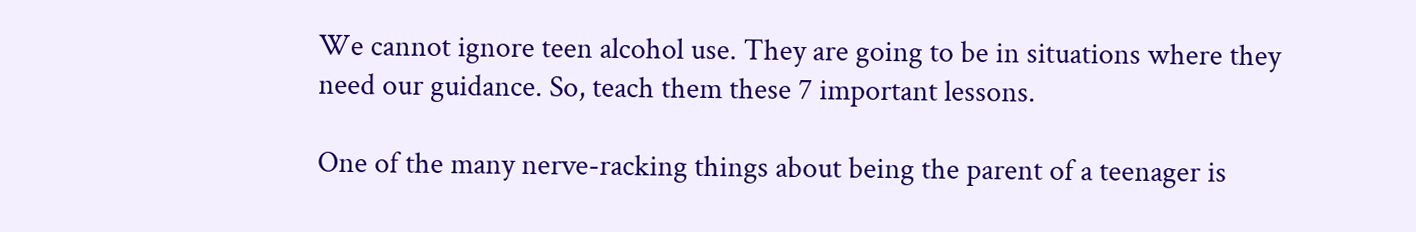We cannot ignore teen alcohol use. They are going to be in situations where they need our guidance. So, teach them these 7 important lessons.

One of the many nerve-racking things about being the parent of a teenager is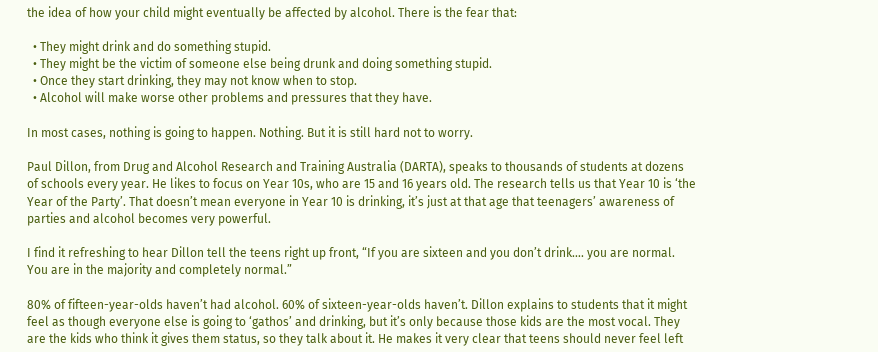the idea of how your child might eventually be affected by alcohol. There is the fear that:

  • They might drink and do something stupid.
  • They might be the victim of someone else being drunk and doing something stupid.
  • Once they start drinking, they may not know when to stop.
  • Alcohol will make worse other problems and pressures that they have.

In most cases, nothing is going to happen. Nothing. But it is still hard not to worry.

Paul Dillon, from Drug and Alcohol Research and Training Australia (DARTA), speaks to thousands of students at dozens of schools every year. He likes to focus on Year 10s, who are 15 and 16 years old. The research tells us that Year 10 is ‘the Year of the Party’. That doesn’t mean everyone in Year 10 is drinking, it’s just at that age that teenagers’ awareness of parties and alcohol becomes very powerful.

I find it refreshing to hear Dillon tell the teens right up front, “If you are sixteen and you don’t drink…. you are normal. You are in the majority and completely normal.”

80% of fifteen-year-olds haven’t had alcohol. 60% of sixteen-year-olds haven’t. Dillon explains to students that it might feel as though everyone else is going to ‘gathos’ and drinking, but it’s only because those kids are the most vocal. They are the kids who think it gives them status, so they talk about it. He makes it very clear that teens should never feel left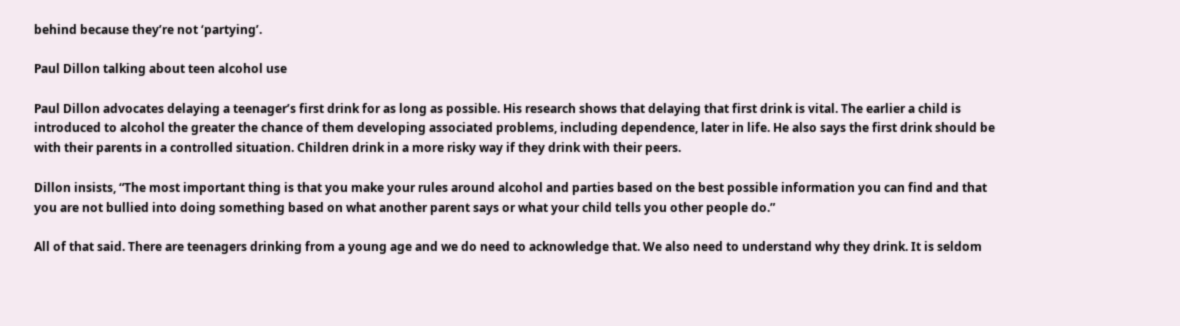behind because they’re not ‘partying’.

Paul Dillon talking about teen alcohol use

Paul Dillon advocates delaying a teenager’s first drink for as long as possible. His research shows that delaying that first drink is vital. The earlier a child is introduced to alcohol the greater the chance of them developing associated problems, including dependence, later in life. He also says the first drink should be with their parents in a controlled situation. Children drink in a more risky way if they drink with their peers.

Dillon insists, “The most important thing is that you make your rules around alcohol and parties based on the best possible information you can find and that you are not bullied into doing something based on what another parent says or what your child tells you other people do.”

All of that said. There are teenagers drinking from a young age and we do need to acknowledge that. We also need to understand why they drink. It is seldom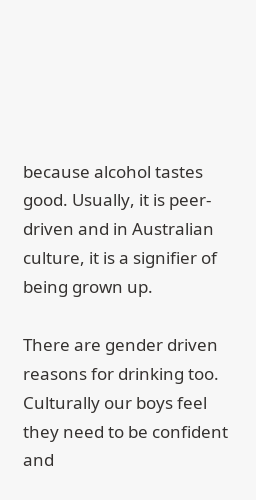because alcohol tastes good. Usually, it is peer-driven and in Australian culture, it is a signifier of being grown up.

There are gender driven reasons for drinking too. Culturally our boys feel they need to be confident and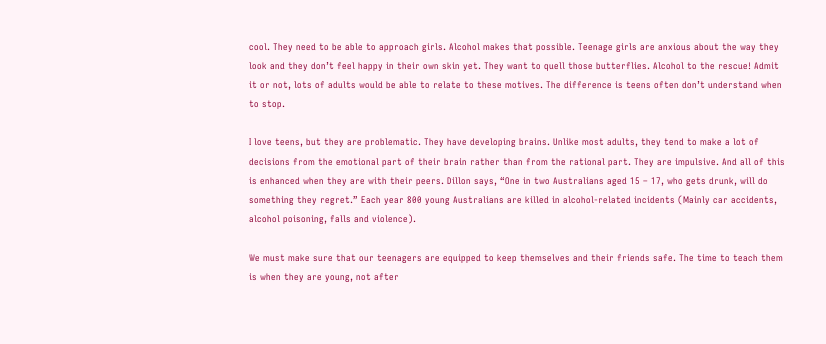cool. They need to be able to approach girls. Alcohol makes that possible. Teenage girls are anxious about the way they look and they don’t feel happy in their own skin yet. They want to quell those butterflies. Alcohol to the rescue! Admit it or not, lots of adults would be able to relate to these motives. The difference is teens often don’t understand when to stop.

I love teens, but they are problematic. They have developing brains. Unlike most adults, they tend to make a lot of decisions from the emotional part of their brain rather than from the rational part. They are impulsive. And all of this is enhanced when they are with their peers. Dillon says, “One in two Australians aged 15 – 17, who gets drunk, will do something they regret.” Each year 800 young Australians are killed in alcohol-related incidents (Mainly car accidents, alcohol poisoning, falls and violence).

We must make sure that our teenagers are equipped to keep themselves and their friends safe. The time to teach them is when they are young, not after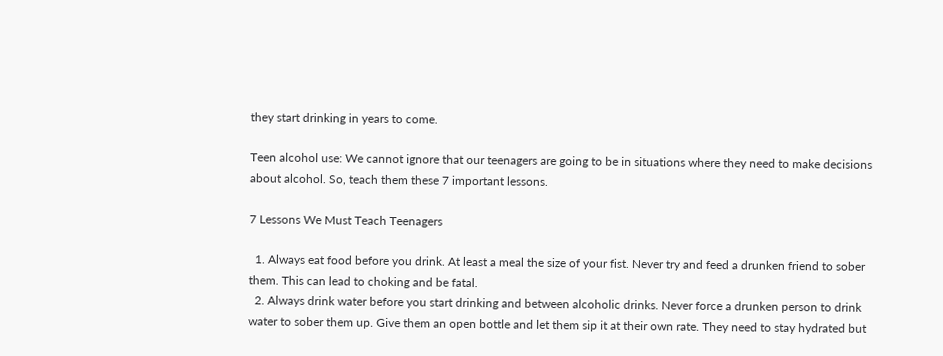they start drinking in years to come.

Teen alcohol use: We cannot ignore that our teenagers are going to be in situations where they need to make decisions about alcohol. So, teach them these 7 important lessons.

7 Lessons We Must Teach Teenagers

  1. Always eat food before you drink. At least a meal the size of your fist. Never try and feed a drunken friend to sober them. This can lead to choking and be fatal.
  2. Always drink water before you start drinking and between alcoholic drinks. Never force a drunken person to drink water to sober them up. Give them an open bottle and let them sip it at their own rate. They need to stay hydrated but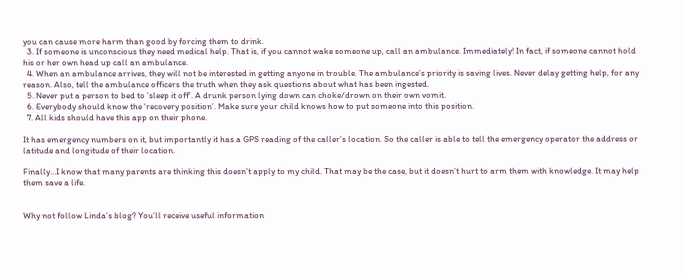you can cause more harm than good by forcing them to drink.
  3. If someone is unconscious they need medical help. That is, if you cannot wake someone up, call an ambulance. Immediately! In fact, if someone cannot hold his or her own head up call an ambulance.
  4. When an ambulance arrives, they will not be interested in getting anyone in trouble. The ambulance’s priority is saving lives. Never delay getting help, for any reason. Also, tell the ambulance officers the truth when they ask questions about what has been ingested.
  5. Never put a person to bed to ‘sleep it off’. A drunk person lying down can choke/drown on their own vomit.
  6. Everybody should know the ‘recovery position’. Make sure your child knows how to put someone into this position.
  7. All kids should have this app on their phone.

It has emergency numbers on it, but importantly it has a GPS reading of the caller’s location. So the caller is able to tell the emergency operator the address or latitude and longitude of their location.

Finally…I know that many parents are thinking this doesn’t apply to my child. That may be the case, but it doesn’t hurt to arm them with knowledge. It may help them save a life.


Why not follow Linda’s blog? You’ll receive useful information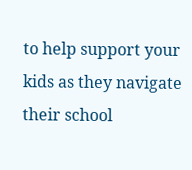to help support your kids as they navigate their school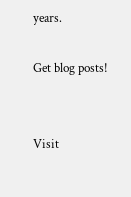years.

Get blog posts!


Visit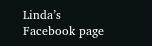Linda’s Facebook page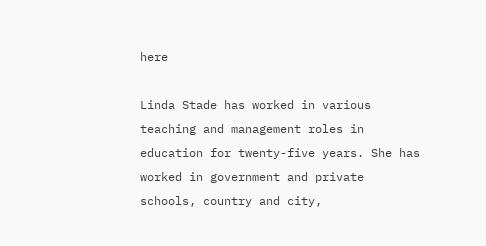here

Linda Stade has worked in various teaching and management roles in education for twenty-five years. She has worked in government and private schools, country and city,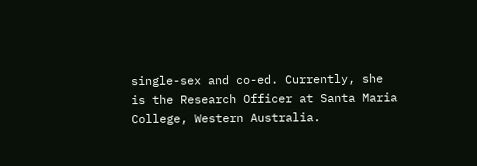single-sex and co-ed. Currently, she is the Research Officer at Santa Maria College, Western Australia.